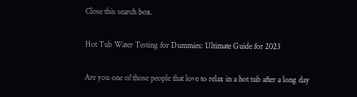Close this search box.

Hot Tub Water Testing for Dummies: Ultimate Guide for 2023

Are you one of those people that love to relax in a hot tub after a long day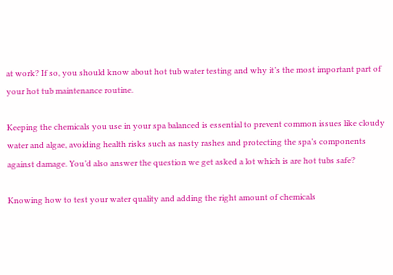at work? If so, you should know about hot tub water testing and why it’s the most important part of your hot tub maintenance routine.

Keeping the chemicals you use in your spa balanced is essential to prevent common issues like cloudy water and algae, avoiding health risks such as nasty rashes and protecting the spa’s components against damage. You’d also answer the question we get asked a lot which is are hot tubs safe?

Knowing how to test your water quality and adding the right amount of chemicals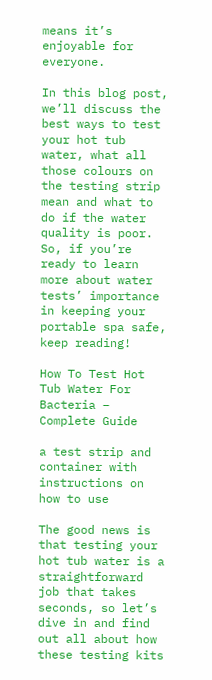means it’s enjoyable for everyone.

In this blog post, we’ll discuss the best ways to test your hot tub water, what all those colours on the testing strip mean and what to do if the water quality is poor. So, if you’re ready to learn more about water tests’ importance in keeping your portable spa safe, keep reading!

How To Test Hot Tub Water For Bacteria – Complete Guide

a test strip and container with instructions on how to use

The good news is that testing your hot tub water is a straightforward job that takes seconds, so let’s dive in and find out all about how these testing kits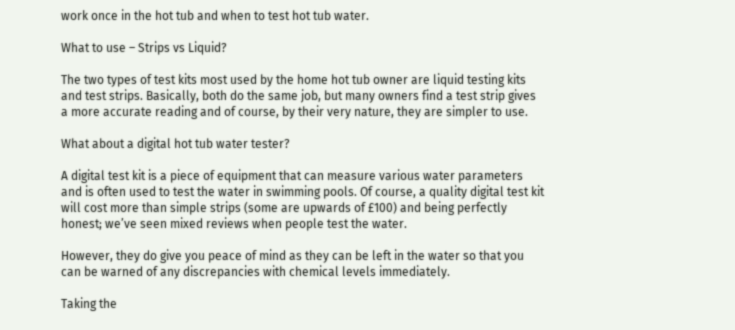work once in the hot tub and when to test hot tub water.

What to use – Strips vs Liquid?

The two types of test kits most used by the home hot tub owner are liquid testing kits and test strips. Basically, both do the same job, but many owners find a test strip gives a more accurate reading and of course, by their very nature, they are simpler to use.

What about a digital hot tub water tester?

A digital test kit is a piece of equipment that can measure various water parameters and is often used to test the water in swimming pools. Of course, a quality digital test kit will cost more than simple strips (some are upwards of £100) and being perfectly honest; we’ve seen mixed reviews when people test the water.

However, they do give you peace of mind as they can be left in the water so that you can be warned of any discrepancies with chemical levels immediately.

Taking the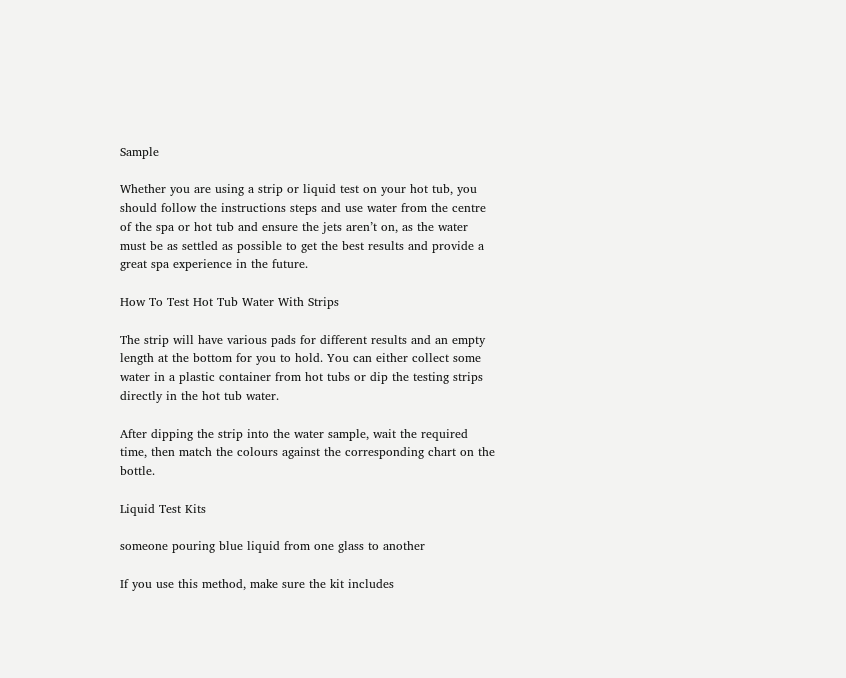Sample

Whether you are using a strip or liquid test on your hot tub, you should follow the instructions steps and use water from the centre of the spa or hot tub and ensure the jets aren’t on, as the water must be as settled as possible to get the best results and provide a great spa experience in the future.

How To Test Hot Tub Water With Strips

The strip will have various pads for different results and an empty length at the bottom for you to hold. You can either collect some water in a plastic container from hot tubs or dip the testing strips directly in the hot tub water.

After dipping the strip into the water sample, wait the required time, then match the colours against the corresponding chart on the bottle.

Liquid Test Kits

someone pouring blue liquid from one glass to another

If you use this method, make sure the kit includes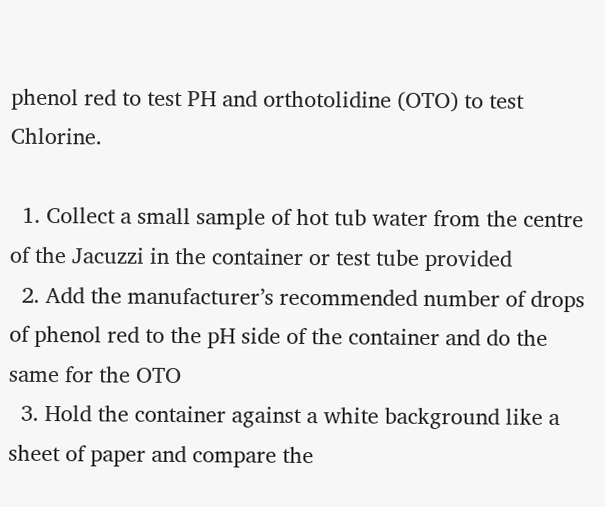phenol red to test PH and orthotolidine (OTO) to test Chlorine.

  1. Collect a small sample of hot tub water from the centre of the Jacuzzi in the container or test tube provided
  2. Add the manufacturer’s recommended number of drops of phenol red to the pH side of the container and do the same for the OTO
  3. Hold the container against a white background like a sheet of paper and compare the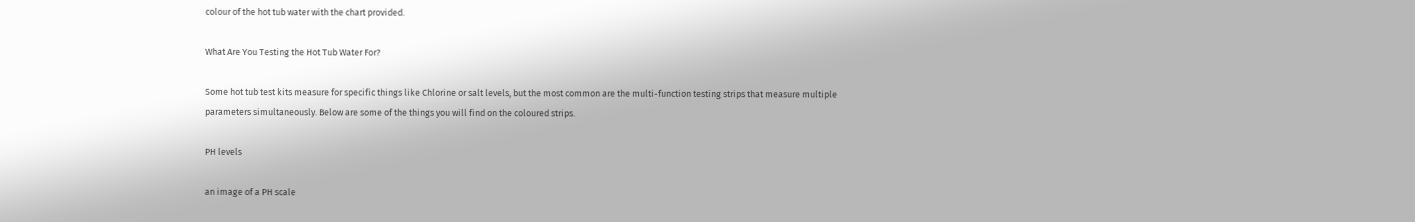colour of the hot tub water with the chart provided.

What Are You Testing the Hot Tub Water For?

Some hot tub test kits measure for specific things like Chlorine or salt levels, but the most common are the multi-function testing strips that measure multiple parameters simultaneously. Below are some of the things you will find on the coloured strips.

PH levels

an image of a PH scale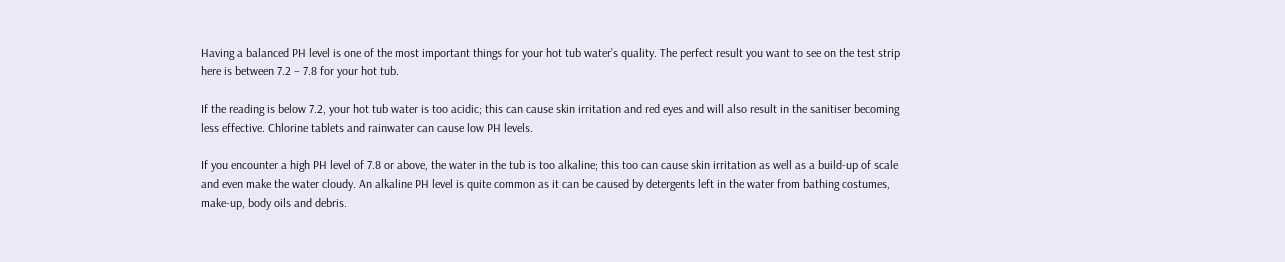Having a balanced PH level is one of the most important things for your hot tub water’s quality. The perfect result you want to see on the test strip here is between 7.2 – 7.8 for your hot tub.

If the reading is below 7.2, your hot tub water is too acidic; this can cause skin irritation and red eyes and will also result in the sanitiser becoming less effective. Chlorine tablets and rainwater can cause low PH levels.

If you encounter a high PH level of 7.8 or above, the water in the tub is too alkaline; this too can cause skin irritation as well as a build-up of scale and even make the water cloudy. An alkaline PH level is quite common as it can be caused by detergents left in the water from bathing costumes, make-up, body oils and debris.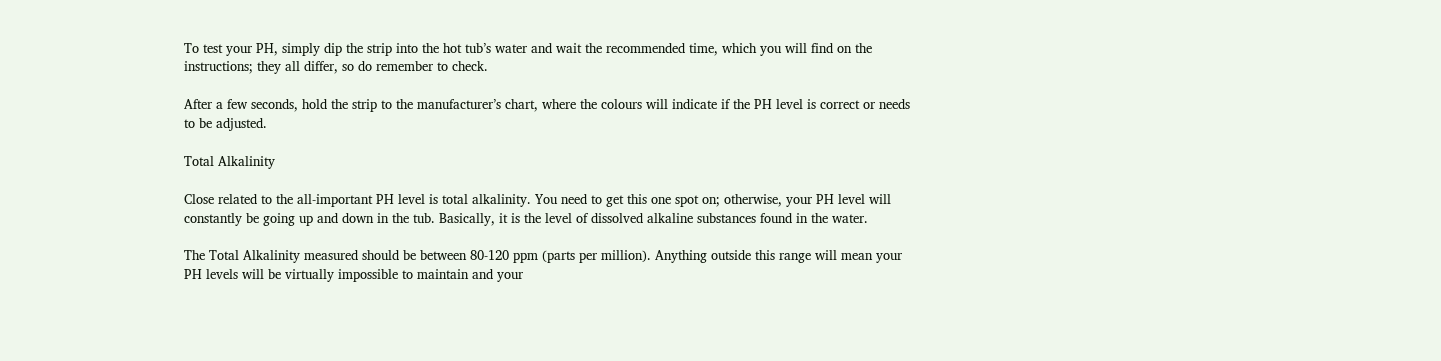To test your PH, simply dip the strip into the hot tub’s water and wait the recommended time, which you will find on the instructions; they all differ, so do remember to check.

After a few seconds, hold the strip to the manufacturer’s chart, where the colours will indicate if the PH level is correct or needs to be adjusted.

Total Alkalinity

Close related to the all-important PH level is total alkalinity. You need to get this one spot on; otherwise, your PH level will constantly be going up and down in the tub. Basically, it is the level of dissolved alkaline substances found in the water.

The Total Alkalinity measured should be between 80-120 ppm (parts per million). Anything outside this range will mean your PH levels will be virtually impossible to maintain and your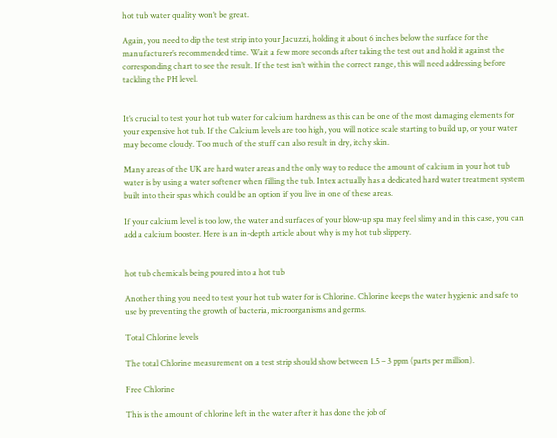hot tub water quality won’t be great.

Again, you need to dip the test strip into your Jacuzzi, holding it about 6 inches below the surface for the manufacturer’s recommended time. Wait a few more seconds after taking the test out and hold it against the corresponding chart to see the result. If the test isn’t within the correct range, this will need addressing before tackling the PH level.


It’s crucial to test your hot tub water for calcium hardness as this can be one of the most damaging elements for your expensive hot tub. If the Calcium levels are too high, you will notice scale starting to build up, or your water may become cloudy. Too much of the stuff can also result in dry, itchy skin.

Many areas of the UK are hard water areas and the only way to reduce the amount of calcium in your hot tub water is by using a water softener when filling the tub. Intex actually has a dedicated hard water treatment system built into their spas which could be an option if you live in one of these areas.

If your calcium level is too low, the water and surfaces of your blow-up spa may feel slimy and in this case, you can add a calcium booster. Here is an in-depth article about why is my hot tub slippery.


hot tub chemicals being poured into a hot tub

Another thing you need to test your hot tub water for is Chlorine. Chlorine keeps the water hygienic and safe to use by preventing the growth of bacteria, microorganisms and germs.

Total Chlorine levels

The total Chlorine measurement on a test strip should show between 1.5 – 3 ppm (parts per million).

Free Chlorine

This is the amount of chlorine left in the water after it has done the job of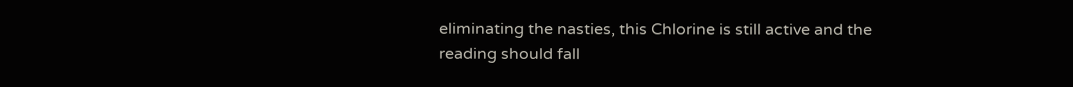eliminating the nasties, this Chlorine is still active and the reading should fall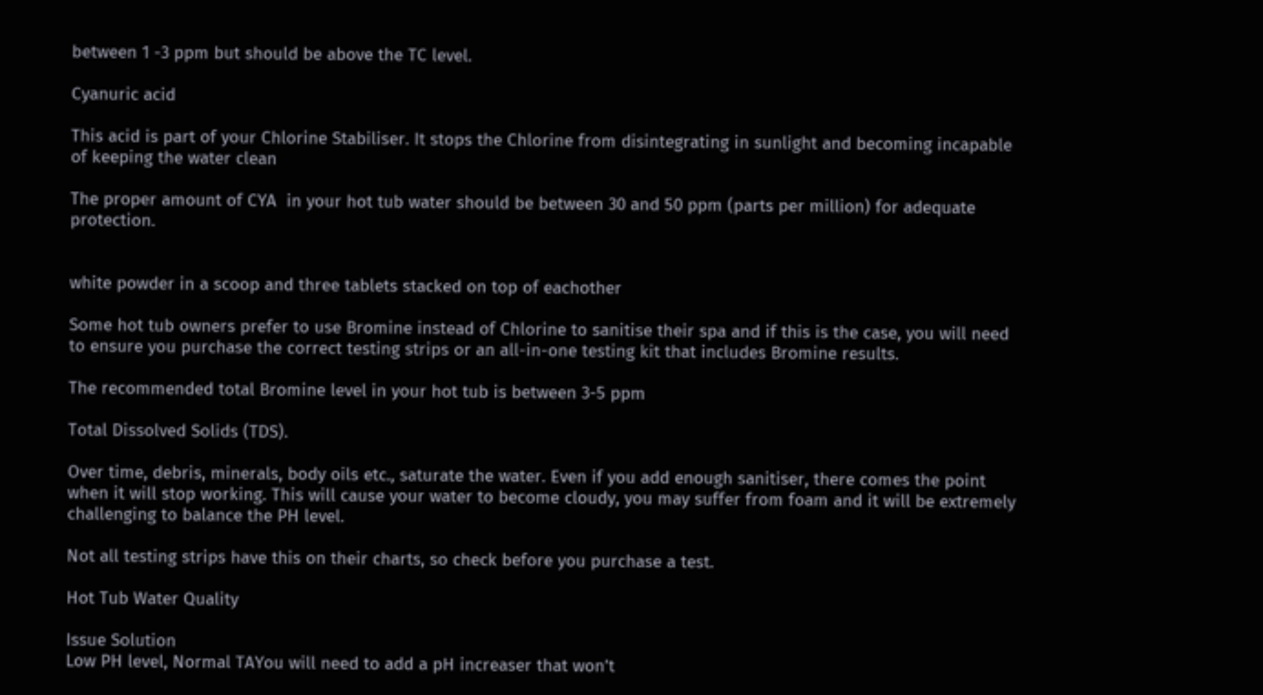between 1 -3 ppm but should be above the TC level.

Cyanuric acid

This acid is part of your Chlorine Stabiliser. It stops the Chlorine from disintegrating in sunlight and becoming incapable of keeping the water clean

The proper amount of CYA  in your hot tub water should be between 30 and 50 ppm (parts per million) for adequate protection.


white powder in a scoop and three tablets stacked on top of eachother

Some hot tub owners prefer to use Bromine instead of Chlorine to sanitise their spa and if this is the case, you will need to ensure you purchase the correct testing strips or an all-in-one testing kit that includes Bromine results.

The recommended total Bromine level in your hot tub is between 3-5 ppm

Total Dissolved Solids (TDS).

Over time, debris, minerals, body oils etc., saturate the water. Even if you add enough sanitiser, there comes the point when it will stop working. This will cause your water to become cloudy, you may suffer from foam and it will be extremely challenging to balance the PH level.

Not all testing strips have this on their charts, so check before you purchase a test.

Hot Tub Water Quality

Issue Solution
Low PH level, Normal TAYou will need to add a pH increaser that won’t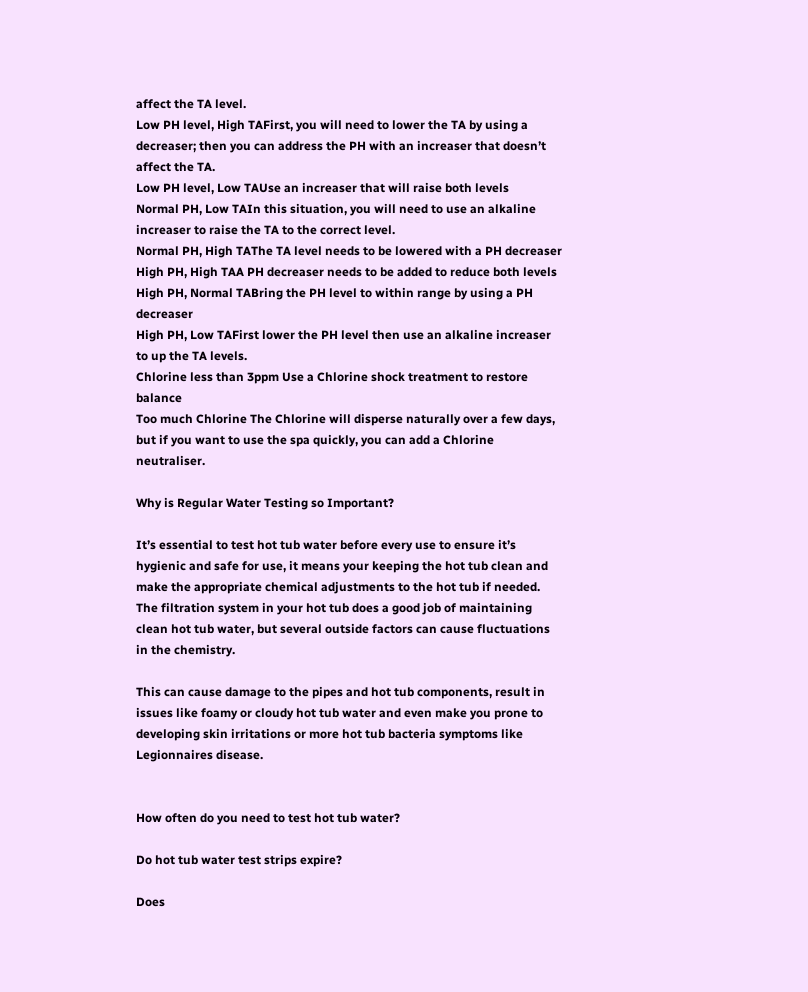affect the TA level.
Low PH level, High TAFirst, you will need to lower the TA by using a decreaser; then you can address the PH with an increaser that doesn’t affect the TA.
Low PH level, Low TAUse an increaser that will raise both levels
Normal PH, Low TAIn this situation, you will need to use an alkaline increaser to raise the TA to the correct level.
Normal PH, High TAThe TA level needs to be lowered with a PH decreaser
High PH, High TAA PH decreaser needs to be added to reduce both levels
High PH, Normal TABring the PH level to within range by using a PH decreaser
High PH, Low TAFirst lower the PH level then use an alkaline increaser to up the TA levels.
Chlorine less than 3ppm Use a Chlorine shock treatment to restore balance
Too much Chlorine The Chlorine will disperse naturally over a few days, but if you want to use the spa quickly, you can add a Chlorine neutraliser.

Why is Regular Water Testing so Important?

It’s essential to test hot tub water before every use to ensure it’s hygienic and safe for use, it means your keeping the hot tub clean and make the appropriate chemical adjustments to the hot tub if needed. The filtration system in your hot tub does a good job of maintaining clean hot tub water, but several outside factors can cause fluctuations in the chemistry.

This can cause damage to the pipes and hot tub components, result in issues like foamy or cloudy hot tub water and even make you prone to developing skin irritations or more hot tub bacteria symptoms like Legionnaires disease.


How often do you need to test hot tub water?

Do hot tub water test strips expire?

Does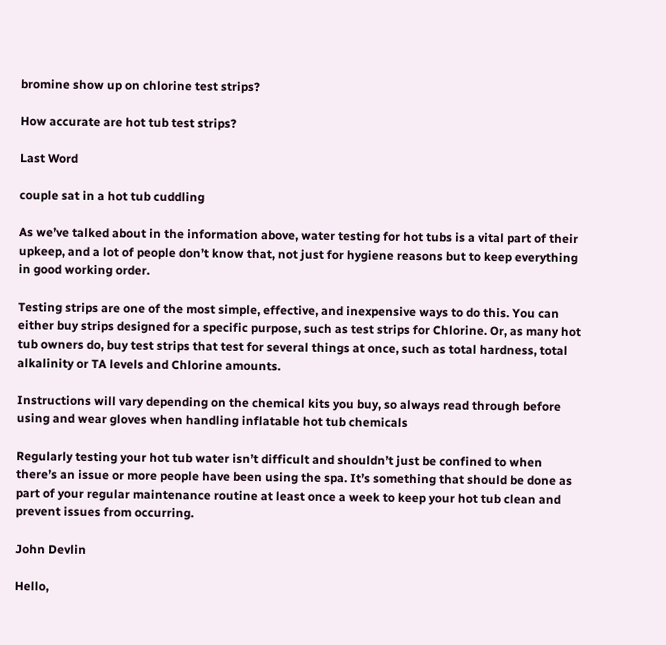bromine show up on chlorine test strips?

How accurate are hot tub test strips?

Last Word

couple sat in a hot tub cuddling

As we’ve talked about in the information above, water testing for hot tubs is a vital part of their upkeep, and a lot of people don’t know that, not just for hygiene reasons but to keep everything in good working order.

Testing strips are one of the most simple, effective, and inexpensive ways to do this. You can either buy strips designed for a specific purpose, such as test strips for Chlorine. Or, as many hot tub owners do, buy test strips that test for several things at once, such as total hardness, total alkalinity or TA levels and Chlorine amounts.

Instructions will vary depending on the chemical kits you buy, so always read through before using and wear gloves when handling inflatable hot tub chemicals

Regularly testing your hot tub water isn’t difficult and shouldn’t just be confined to when there’s an issue or more people have been using the spa. It’s something that should be done as part of your regular maintenance routine at least once a week to keep your hot tub clean and prevent issues from occurring.

John Devlin

Hello,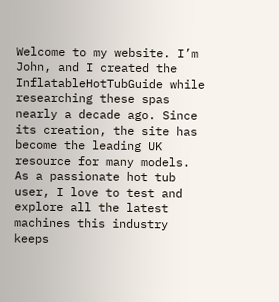Welcome to my website. I’m John, and I created the InflatableHotTubGuide while researching these spas nearly a decade ago. Since its creation, the site has become the leading UK resource for many models. As a passionate hot tub user, I love to test and explore all the latest machines this industry keeps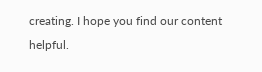creating. I hope you find our content helpful.